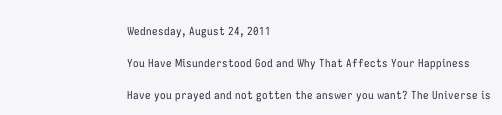Wednesday, August 24, 2011

You Have Misunderstood God and Why That Affects Your Happiness

Have you prayed and not gotten the answer you want? The Universe is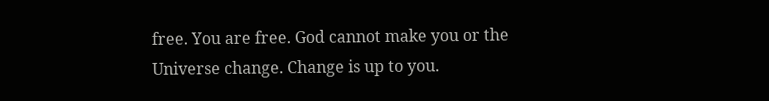free. You are free. God cannot make you or the Universe change. Change is up to you.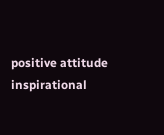positive attitude inspirational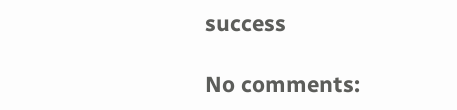success

No comments: